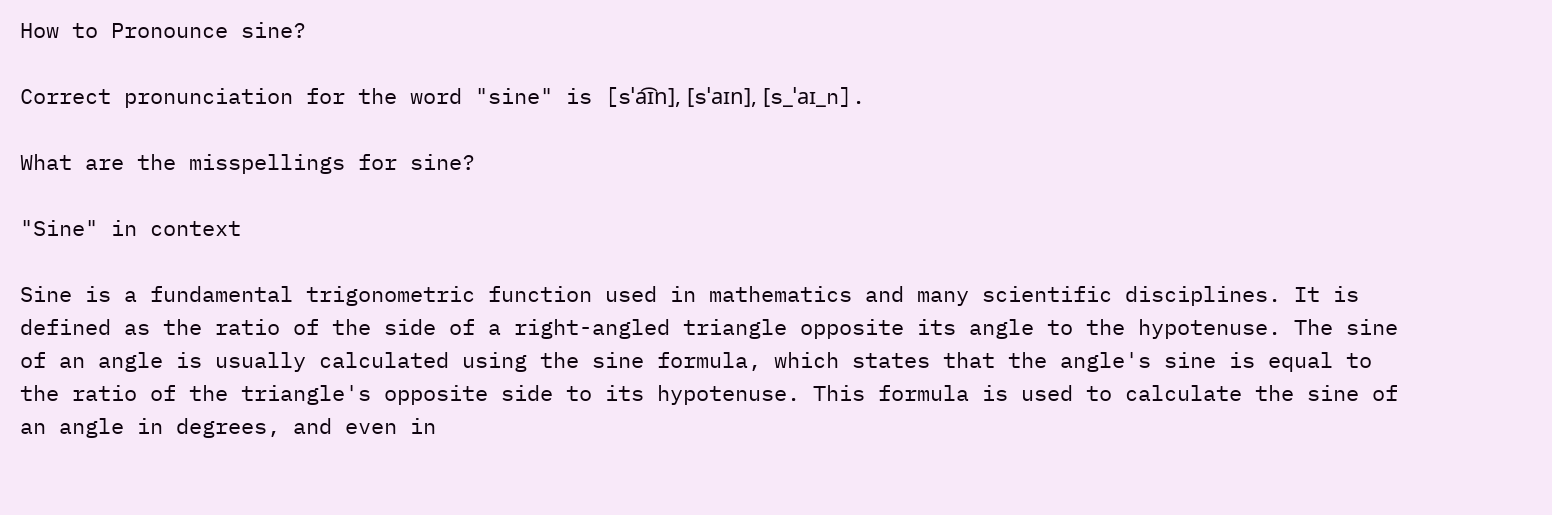How to Pronounce sine?

Correct pronunciation for the word "sine" is [sˈa͡ɪn], [sˈaɪn], [s_ˈaɪ_n].

What are the misspellings for sine?

"Sine" in context

Sine is a fundamental trigonometric function used in mathematics and many scientific disciplines. It is defined as the ratio of the side of a right-angled triangle opposite its angle to the hypotenuse. The sine of an angle is usually calculated using the sine formula, which states that the angle's sine is equal to the ratio of the triangle's opposite side to its hypotenuse. This formula is used to calculate the sine of an angle in degrees, and even in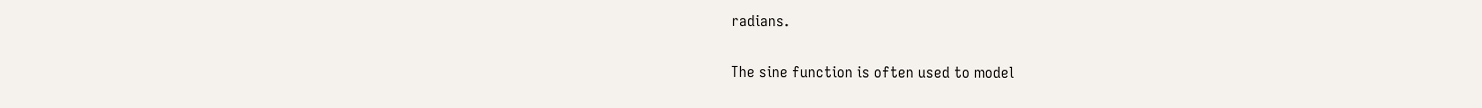radians.

The sine function is often used to model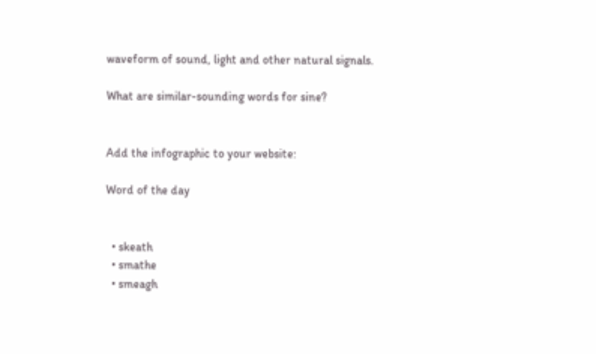waveform of sound, light and other natural signals.

What are similar-sounding words for sine?


Add the infographic to your website:

Word of the day


  • skeath
  • smathe
  • smeagh